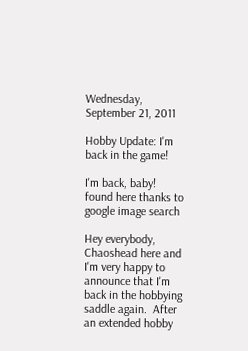Wednesday, September 21, 2011

Hobby Update: I'm back in the game!

I'm back, baby!
found here thanks to google image search

Hey everybody, Chaoshead here and I'm very happy to announce that I'm back in the hobbying saddle again.  After an extended hobby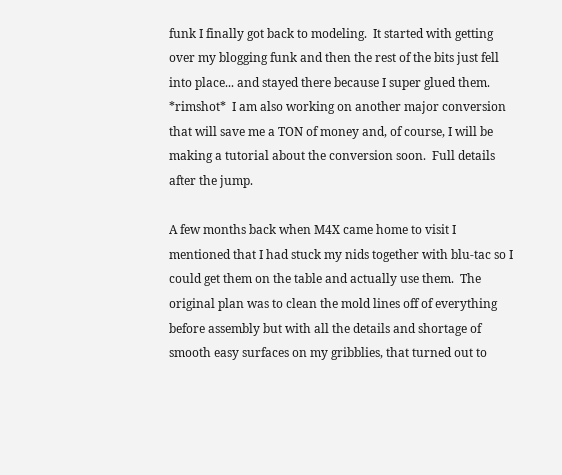funk I finally got back to modeling.  It started with getting over my blogging funk and then the rest of the bits just fell into place... and stayed there because I super glued them. *rimshot*  I am also working on another major conversion that will save me a TON of money and, of course, I will be making a tutorial about the conversion soon.  Full details after the jump.

A few months back when M4X came home to visit I mentioned that I had stuck my nids together with blu-tac so I could get them on the table and actually use them.  The original plan was to clean the mold lines off of everything before assembly but with all the details and shortage of smooth easy surfaces on my gribblies, that turned out to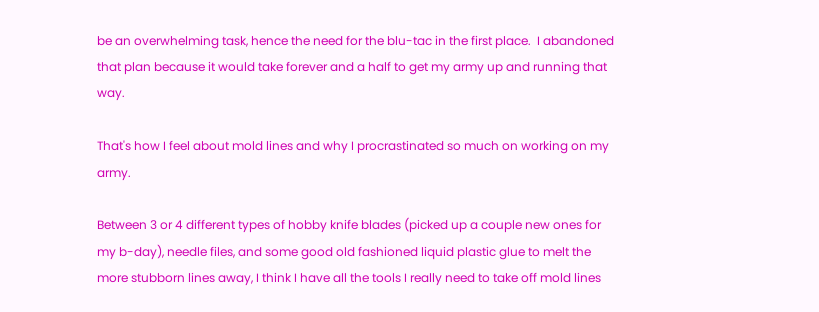be an overwhelming task, hence the need for the blu-tac in the first place.  I abandoned that plan because it would take forever and a half to get my army up and running that way.

That's how I feel about mold lines and why I procrastinated so much on working on my army.

Between 3 or 4 different types of hobby knife blades (picked up a couple new ones for my b-day), needle files, and some good old fashioned liquid plastic glue to melt the more stubborn lines away, I think I have all the tools I really need to take off mold lines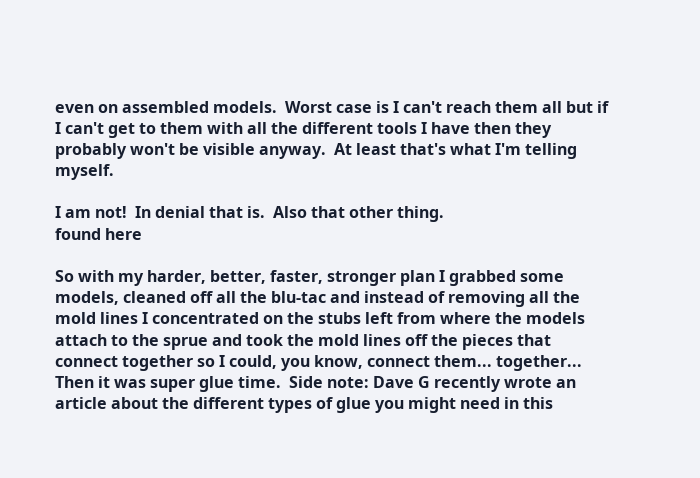even on assembled models.  Worst case is I can't reach them all but if I can't get to them with all the different tools I have then they probably won't be visible anyway.  At least that's what I'm telling myself.

I am not!  In denial that is.  Also that other thing.
found here

So with my harder, better, faster, stronger plan I grabbed some models, cleaned off all the blu-tac and instead of removing all the mold lines I concentrated on the stubs left from where the models attach to the sprue and took the mold lines off the pieces that connect together so I could, you know, connect them... together...  Then it was super glue time.  Side note: Dave G recently wrote an article about the different types of glue you might need in this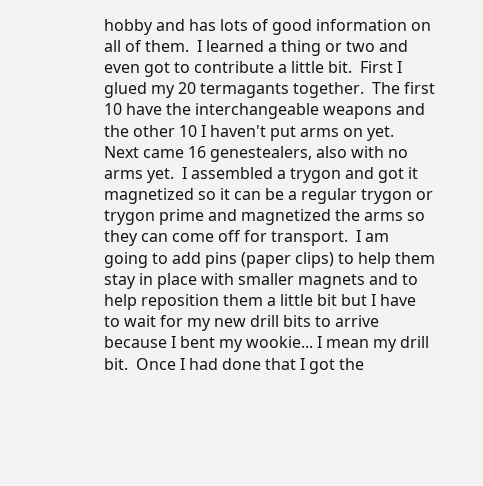hobby and has lots of good information on all of them.  I learned a thing or two and even got to contribute a little bit.  First I glued my 20 termagants together.  The first 10 have the interchangeable weapons and the other 10 I haven't put arms on yet.  Next came 16 genestealers, also with no arms yet.  I assembled a trygon and got it magnetized so it can be a regular trygon or trygon prime and magnetized the arms so they can come off for transport.  I am going to add pins (paper clips) to help them stay in place with smaller magnets and to help reposition them a little bit but I have to wait for my new drill bits to arrive because I bent my wookie... I mean my drill bit.  Once I had done that I got the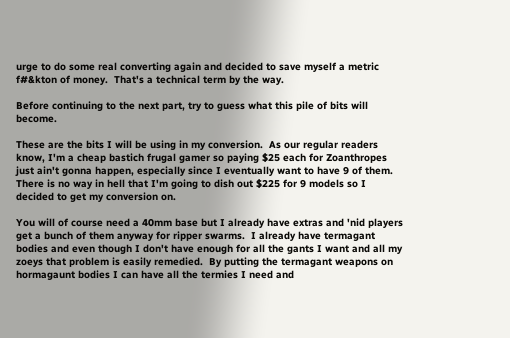urge to do some real converting again and decided to save myself a metric f#&kton of money.  That's a technical term by the way.

Before continuing to the next part, try to guess what this pile of bits will become.

These are the bits I will be using in my conversion.  As our regular readers know, I'm a cheap bastich frugal gamer so paying $25 each for Zoanthropes just ain't gonna happen, especially since I eventually want to have 9 of them.  There is no way in hell that I'm going to dish out $225 for 9 models so I decided to get my conversion on.

You will of course need a 40mm base but I already have extras and 'nid players get a bunch of them anyway for ripper swarms.  I already have termagant bodies and even though I don't have enough for all the gants I want and all my zoeys that problem is easily remedied.  By putting the termagant weapons on hormagaunt bodies I can have all the termies I need and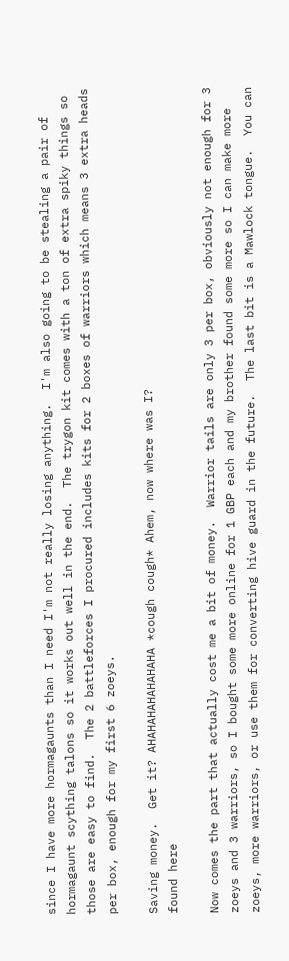since I have more hormagaunts than I need I'm not really losing anything.  I'm also going to be stealing a pair of hormagaunt scything talons so it works out well in the end.  The trygon kit comes with a ton of extra spiky things so those are easy to find.  The 2 battleforces I procured includes kits for 2 boxes of warriors which means 3 extra heads per box, enough for my first 6 zoeys.

Saving money.  Get it? AHAHAHAHAHAHAHA *cough cough* Ahem, now where was I?
found here

Now comes the part that actually cost me a bit of money.  Warrior tails are only 3 per box, obviously not enough for 3 zoeys and 3 warriors, so I bought some more online for 1 GBP each and my brother found some more so I can make more zoeys, more warriors, or use them for converting hive guard in the future.  The last bit is a Mawlock tongue.  You can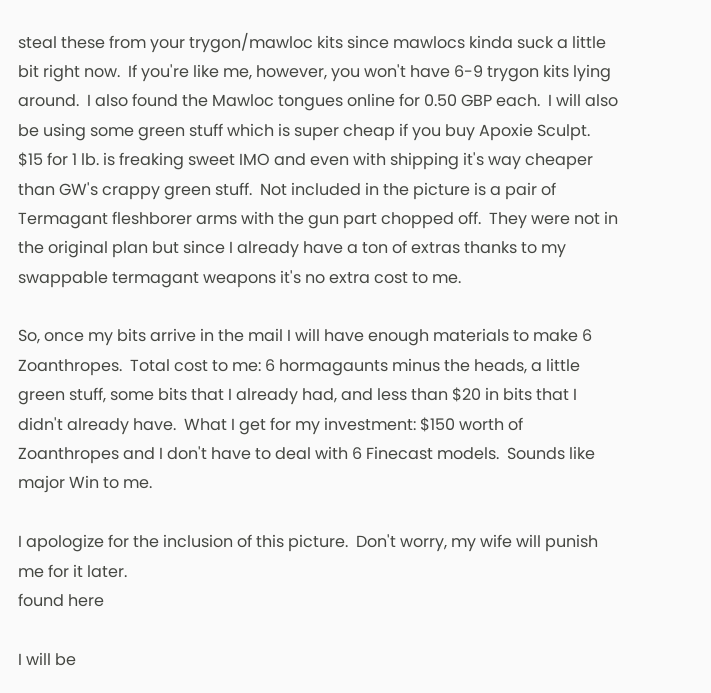steal these from your trygon/mawloc kits since mawlocs kinda suck a little bit right now.  If you're like me, however, you won't have 6-9 trygon kits lying around.  I also found the Mawloc tongues online for 0.50 GBP each.  I will also be using some green stuff which is super cheap if you buy Apoxie Sculpt.  $15 for 1 lb. is freaking sweet IMO and even with shipping it's way cheaper than GW's crappy green stuff.  Not included in the picture is a pair of Termagant fleshborer arms with the gun part chopped off.  They were not in the original plan but since I already have a ton of extras thanks to my swappable termagant weapons it's no extra cost to me.

So, once my bits arrive in the mail I will have enough materials to make 6 Zoanthropes.  Total cost to me: 6 hormagaunts minus the heads, a little green stuff, some bits that I already had, and less than $20 in bits that I didn't already have.  What I get for my investment: $150 worth of Zoanthropes and I don't have to deal with 6 Finecast models.  Sounds like major Win to me.

I apologize for the inclusion of this picture.  Don't worry, my wife will punish me for it later.
found here

I will be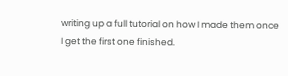writing up a full tutorial on how I made them once I get the first one finished.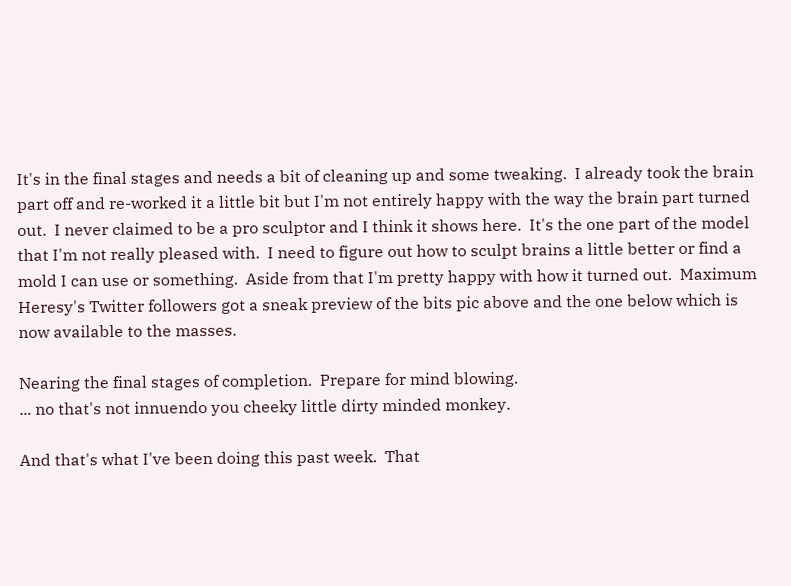It's in the final stages and needs a bit of cleaning up and some tweaking.  I already took the brain part off and re-worked it a little bit but I'm not entirely happy with the way the brain part turned out.  I never claimed to be a pro sculptor and I think it shows here.  It's the one part of the model that I'm not really pleased with.  I need to figure out how to sculpt brains a little better or find a mold I can use or something.  Aside from that I'm pretty happy with how it turned out.  Maximum Heresy's Twitter followers got a sneak preview of the bits pic above and the one below which is now available to the masses.

Nearing the final stages of completion.  Prepare for mind blowing.
... no that's not innuendo you cheeky little dirty minded monkey.

And that's what I've been doing this past week.  That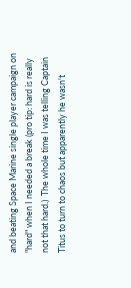and beating Space Marine single player campaign on "hard" when I needed a break (pro tip: hard is really not that hard.)  The whole time I was telling Captain Titus to turn to chaos but apparently he wasn't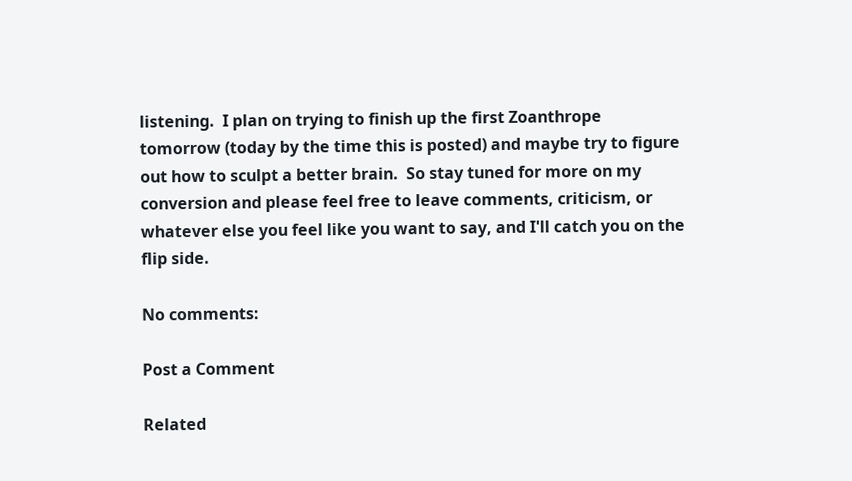listening.  I plan on trying to finish up the first Zoanthrope tomorrow (today by the time this is posted) and maybe try to figure out how to sculpt a better brain.  So stay tuned for more on my conversion and please feel free to leave comments, criticism, or whatever else you feel like you want to say, and I'll catch you on the flip side.

No comments:

Post a Comment

Related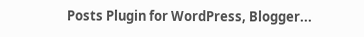Posts Plugin for WordPress, Blogger...